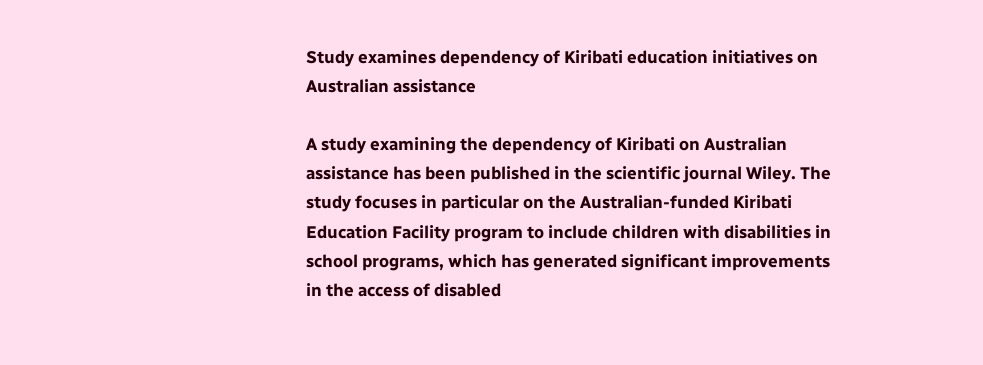Study examines dependency of Kiribati education initiatives on Australian assistance

A study examining the dependency of Kiribati on Australian assistance has been published in the scientific journal Wiley. The study focuses in particular on the Australian-funded Kiribati Education Facility program to include children with disabilities in school programs, which has generated significant improvements in the access of disabled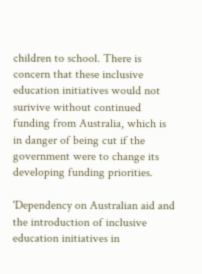children to school. There is concern that these inclusive education initiatives would not surivive without continued funding from Australia, which is in danger of being cut if the government were to change its developing funding priorities.

'Dependency on Australian aid and the introduction of inclusive education initiatives in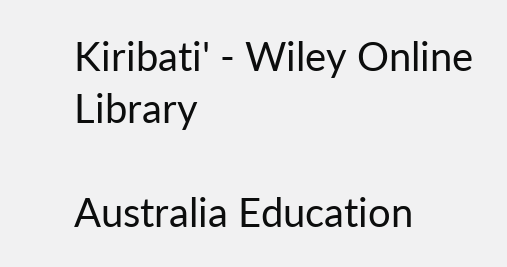Kiribati' - Wiley Online Library

Australia Education